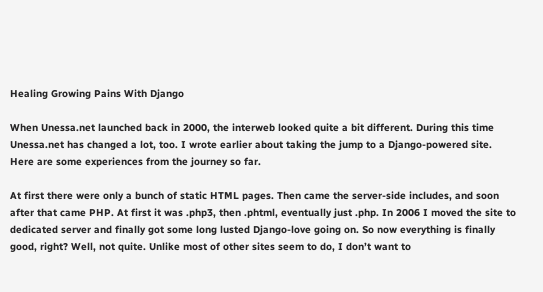Healing Growing Pains With Django

When Unessa.net launched back in 2000, the interweb looked quite a bit different. During this time Unessa.net has changed a lot, too. I wrote earlier about taking the jump to a Django-powered site. Here are some experiences from the journey so far.

At first there were only a bunch of static HTML pages. Then came the server-side includes, and soon after that came PHP. At first it was .php3, then .phtml, eventually just .php. In 2006 I moved the site to dedicated server and finally got some long lusted Django-love going on. So now everything is finally good, right? Well, not quite. Unlike most of other sites seem to do, I don’t want to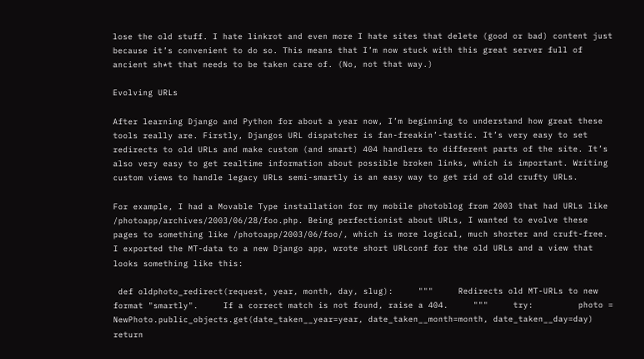lose the old stuff. I hate linkrot and even more I hate sites that delete (good or bad) content just because it’s convenient to do so. This means that I’m now stuck with this great server full of ancient sh*t that needs to be taken care of. (No, not that way.)

Evolving URLs

After learning Django and Python for about a year now, I’m beginning to understand how great these tools really are. Firstly, Djangos URL dispatcher is fan-freakin’-tastic. It’s very easy to set redirects to old URLs and make custom (and smart) 404 handlers to different parts of the site. It’s also very easy to get realtime information about possible broken links, which is important. Writing custom views to handle legacy URLs semi-smartly is an easy way to get rid of old crufty URLs.

For example, I had a Movable Type installation for my mobile photoblog from 2003 that had URLs like /photoapp/archives/2003/06/28/foo.php. Being perfectionist about URLs, I wanted to evolve these pages to something like /photoapp/2003/06/foo/, which is more logical, much shorter and cruft-free. I exported the MT-data to a new Django app, wrote short URLconf for the old URLs and a view that looks something like this:

 def oldphoto_redirect(request, year, month, day, slug):     """     Redirects old MT-URLs to new format "smartly".     If a correct match is not found, raise a 404.     """     try:         photo = NewPhoto.public_objects.get(date_taken__year=year, date_taken__month=month, date_taken__day=day)         return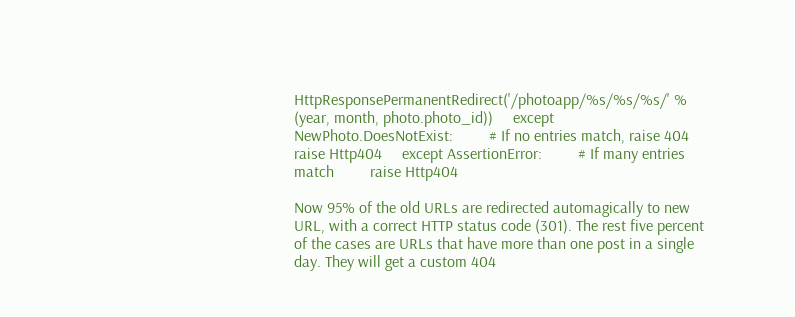HttpResponsePermanentRedirect('/photoapp/%s/%s/%s/' % (year, month, photo.photo_id))     except NewPhoto.DoesNotExist:         # If no entries match, raise 404         raise Http404     except AssertionError:         # If many entries match         raise Http404

Now 95% of the old URLs are redirected automagically to new URL, with a correct HTTP status code (301). The rest five percent of the cases are URLs that have more than one post in a single day. They will get a custom 404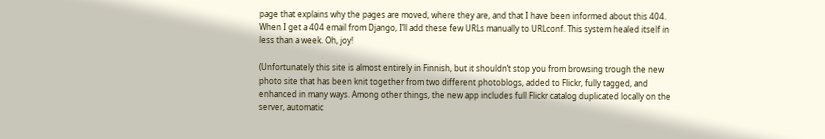page that explains why the pages are moved, where they are, and that I have been informed about this 404. When I get a 404 email from Django, I’ll add these few URLs manually to URLconf. This system healed itself in less than a week. Oh, joy!

(Unfortunately this site is almost entirely in Finnish, but it shouldn’t stop you from browsing trough the new photo site that has been knit together from two different photoblogs, added to Flickr, fully tagged, and enhanced in many ways. Among other things, the new app includes full Flickr catalog duplicated locally on the server, automatic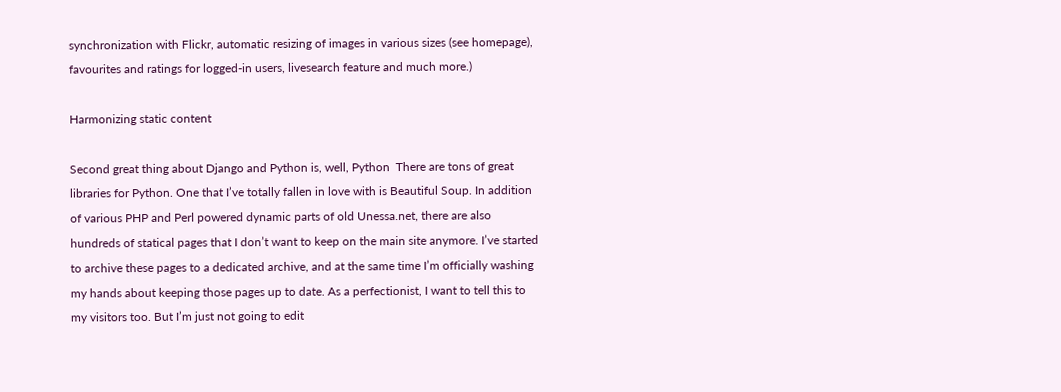synchronization with Flickr, automatic resizing of images in various sizes (see homepage), favourites and ratings for logged-in users, livesearch feature and much more.)

Harmonizing static content

Second great thing about Django and Python is, well, Python  There are tons of great libraries for Python. One that I’ve totally fallen in love with is Beautiful Soup. In addition of various PHP and Perl powered dynamic parts of old Unessa.net, there are also hundreds of statical pages that I don’t want to keep on the main site anymore. I’ve started to archive these pages to a dedicated archive, and at the same time I’m officially washing my hands about keeping those pages up to date. As a perfectionist, I want to tell this to my visitors too. But I’m just not going to edit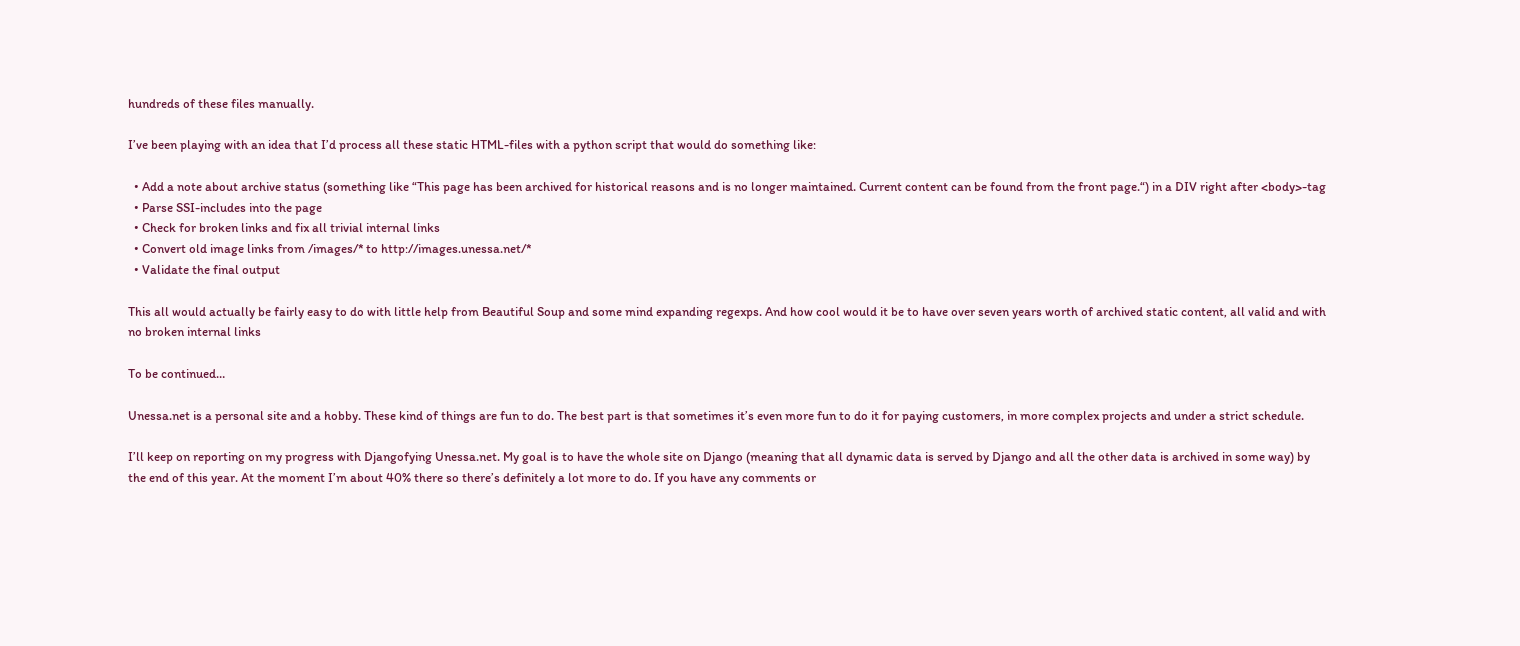hundreds of these files manually.

I’ve been playing with an idea that I’d process all these static HTML-files with a python script that would do something like:

  • Add a note about archive status (something like “This page has been archived for historical reasons and is no longer maintained. Current content can be found from the front page.“) in a DIV right after <body>-tag
  • Parse SSI-includes into the page
  • Check for broken links and fix all trivial internal links
  • Convert old image links from /images/* to http://images.unessa.net/*
  • Validate the final output

This all would actually be fairly easy to do with little help from Beautiful Soup and some mind expanding regexps. And how cool would it be to have over seven years worth of archived static content, all valid and with no broken internal links

To be continued…

Unessa.net is a personal site and a hobby. These kind of things are fun to do. The best part is that sometimes it’s even more fun to do it for paying customers, in more complex projects and under a strict schedule.

I’ll keep on reporting on my progress with Djangofying Unessa.net. My goal is to have the whole site on Django (meaning that all dynamic data is served by Django and all the other data is archived in some way) by the end of this year. At the moment I’m about 40% there so there’s definitely a lot more to do. If you have any comments or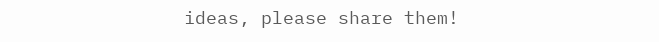ideas, please share them!